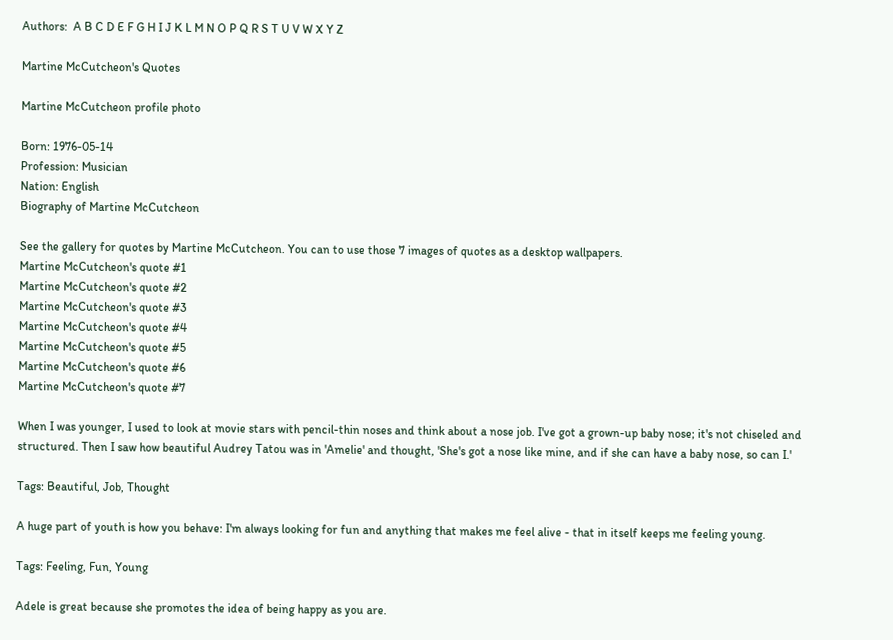Authors:  A B C D E F G H I J K L M N O P Q R S T U V W X Y Z

Martine McCutcheon's Quotes

Martine McCutcheon profile photo

Born: 1976-05-14
Profession: Musician
Nation: English
Biography of Martine McCutcheon

See the gallery for quotes by Martine McCutcheon. You can to use those 7 images of quotes as a desktop wallpapers.
Martine McCutcheon's quote #1
Martine McCutcheon's quote #2
Martine McCutcheon's quote #3
Martine McCutcheon's quote #4
Martine McCutcheon's quote #5
Martine McCutcheon's quote #6
Martine McCutcheon's quote #7

When I was younger, I used to look at movie stars with pencil-thin noses and think about a nose job. I've got a grown-up baby nose; it's not chiseled and structured. Then I saw how beautiful Audrey Tatou was in 'Amelie' and thought, 'She's got a nose like mine, and if she can have a baby nose, so can I.'

Tags: Beautiful, Job, Thought

A huge part of youth is how you behave: I'm always looking for fun and anything that makes me feel alive - that in itself keeps me feeling young.

Tags: Feeling, Fun, Young

Adele is great because she promotes the idea of being happy as you are.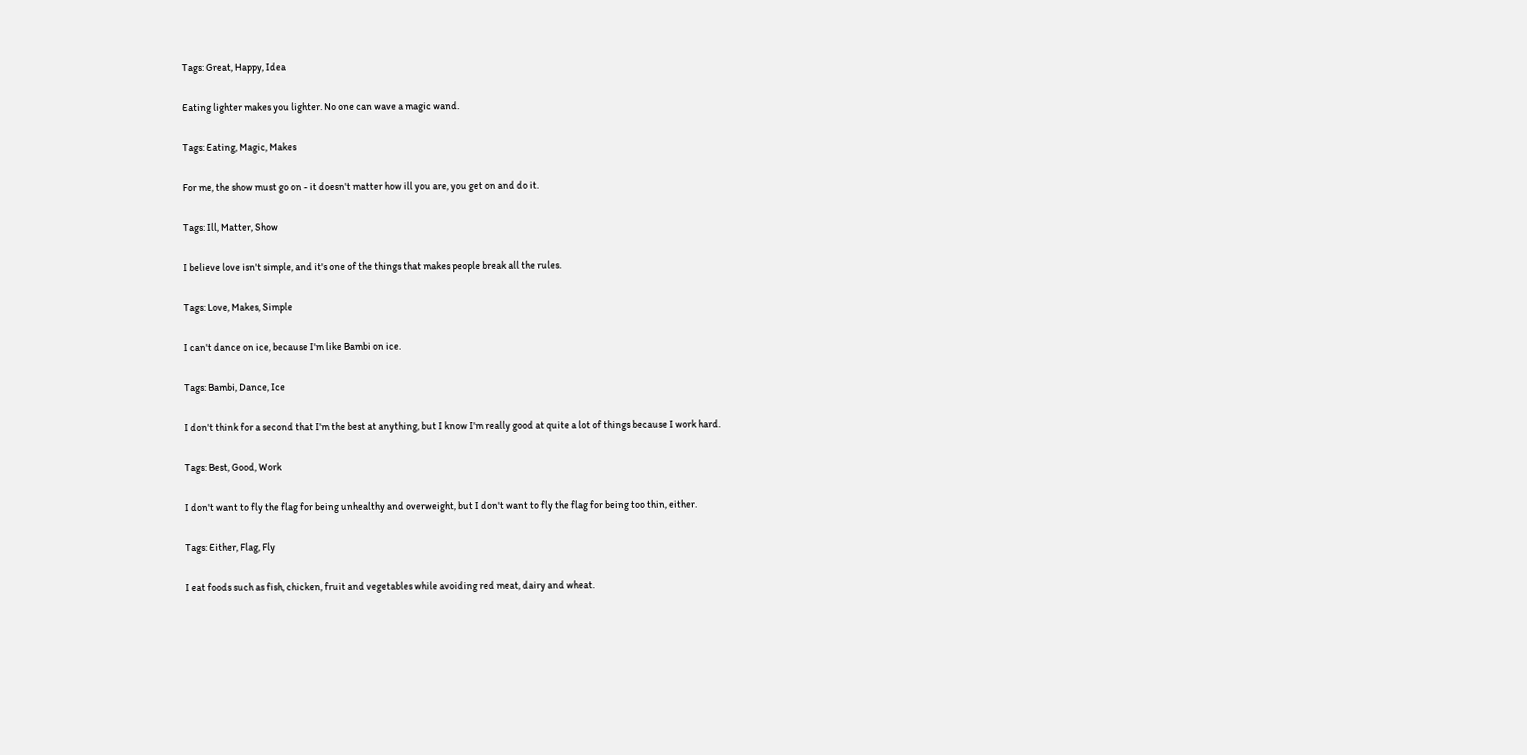Tags: Great, Happy, Idea

Eating lighter makes you lighter. No one can wave a magic wand.

Tags: Eating, Magic, Makes

For me, the show must go on - it doesn't matter how ill you are, you get on and do it.

Tags: Ill, Matter, Show

I believe love isn't simple, and it's one of the things that makes people break all the rules.

Tags: Love, Makes, Simple

I can't dance on ice, because I'm like Bambi on ice.

Tags: Bambi, Dance, Ice

I don't think for a second that I'm the best at anything, but I know I'm really good at quite a lot of things because I work hard.

Tags: Best, Good, Work

I don't want to fly the flag for being unhealthy and overweight, but I don't want to fly the flag for being too thin, either.

Tags: Either, Flag, Fly

I eat foods such as fish, chicken, fruit and vegetables while avoiding red meat, dairy and wheat.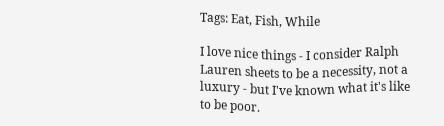Tags: Eat, Fish, While

I love nice things - I consider Ralph Lauren sheets to be a necessity, not a luxury - but I've known what it's like to be poor.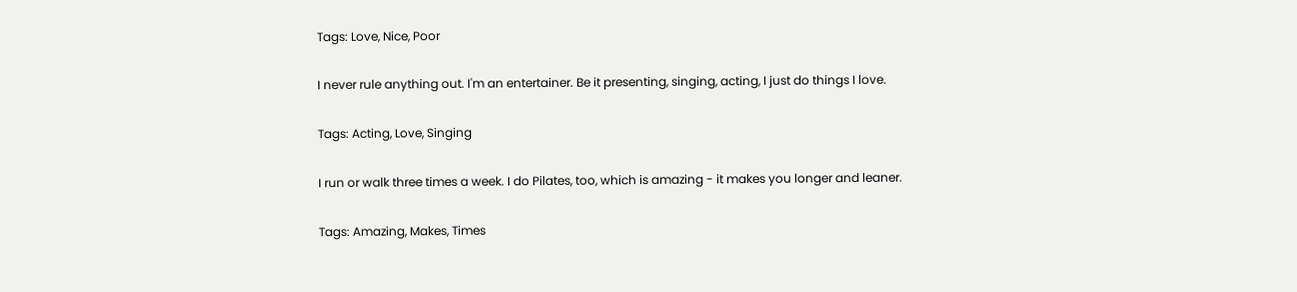Tags: Love, Nice, Poor

I never rule anything out. I'm an entertainer. Be it presenting, singing, acting, I just do things I love.

Tags: Acting, Love, Singing

I run or walk three times a week. I do Pilates, too, which is amazing - it makes you longer and leaner.

Tags: Amazing, Makes, Times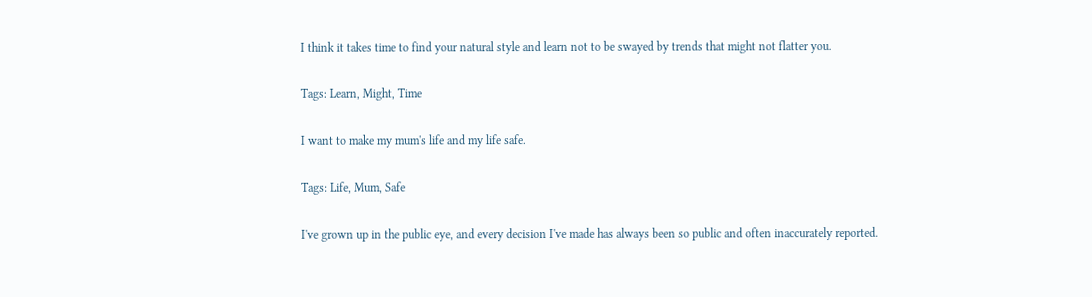I think it takes time to find your natural style and learn not to be swayed by trends that might not flatter you.

Tags: Learn, Might, Time

I want to make my mum's life and my life safe.

Tags: Life, Mum, Safe

I've grown up in the public eye, and every decision I've made has always been so public and often inaccurately reported.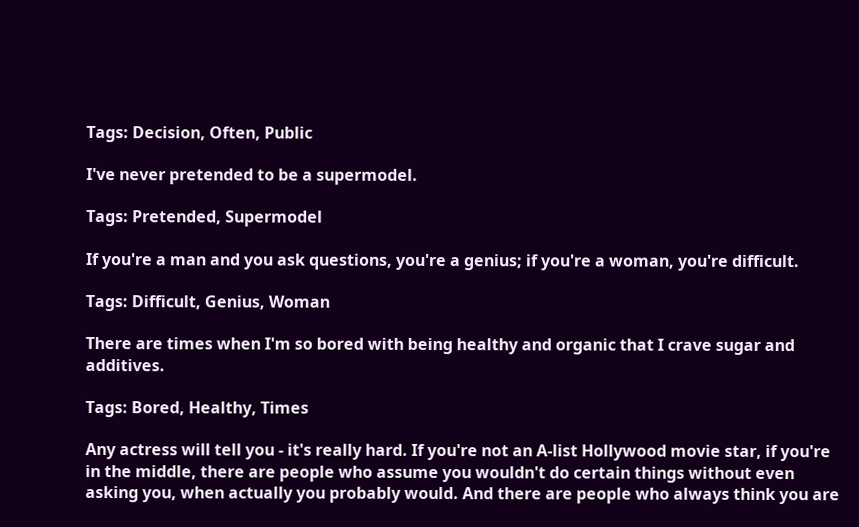Tags: Decision, Often, Public

I've never pretended to be a supermodel.

Tags: Pretended, Supermodel

If you're a man and you ask questions, you're a genius; if you're a woman, you're difficult.

Tags: Difficult, Genius, Woman

There are times when I'm so bored with being healthy and organic that I crave sugar and additives.

Tags: Bored, Healthy, Times

Any actress will tell you - it's really hard. If you're not an A-list Hollywood movie star, if you're in the middle, there are people who assume you wouldn't do certain things without even asking you, when actually you probably would. And there are people who always think you are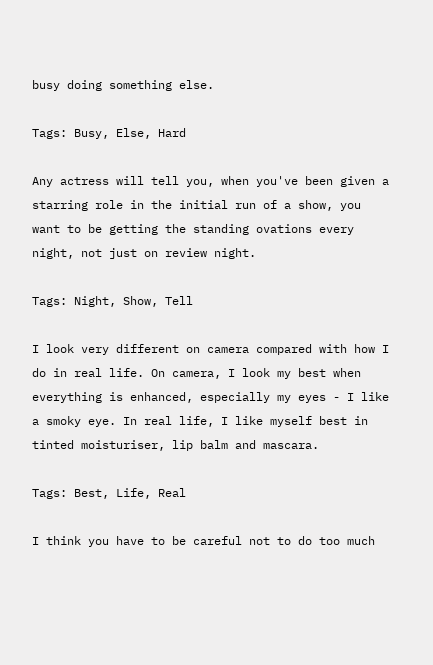busy doing something else.

Tags: Busy, Else, Hard

Any actress will tell you, when you've been given a starring role in the initial run of a show, you want to be getting the standing ovations every night, not just on review night.

Tags: Night, Show, Tell

I look very different on camera compared with how I do in real life. On camera, I look my best when everything is enhanced, especially my eyes - I like a smoky eye. In real life, I like myself best in tinted moisturiser, lip balm and mascara.

Tags: Best, Life, Real

I think you have to be careful not to do too much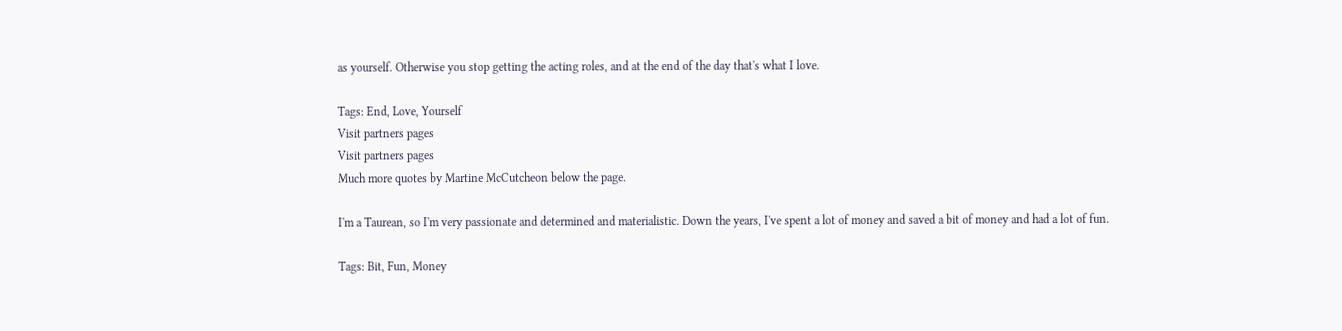as yourself. Otherwise you stop getting the acting roles, and at the end of the day that's what I love.

Tags: End, Love, Yourself
Visit partners pages
Visit partners pages
Much more quotes by Martine McCutcheon below the page.

I'm a Taurean, so I'm very passionate and determined and materialistic. Down the years, I've spent a lot of money and saved a bit of money and had a lot of fun.

Tags: Bit, Fun, Money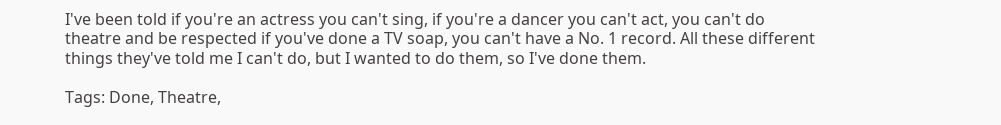I've been told if you're an actress you can't sing, if you're a dancer you can't act, you can't do theatre and be respected if you've done a TV soap, you can't have a No. 1 record. All these different things they've told me I can't do, but I wanted to do them, so I've done them.

Tags: Done, Theatre,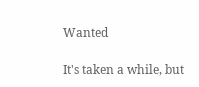Wanted

It's taken a while, but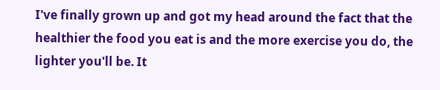I've finally grown up and got my head around the fact that the healthier the food you eat is and the more exercise you do, the lighter you'll be. It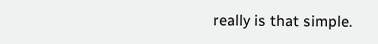really is that simple.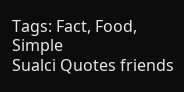Tags: Fact, Food, Simple
Sualci Quotes friends